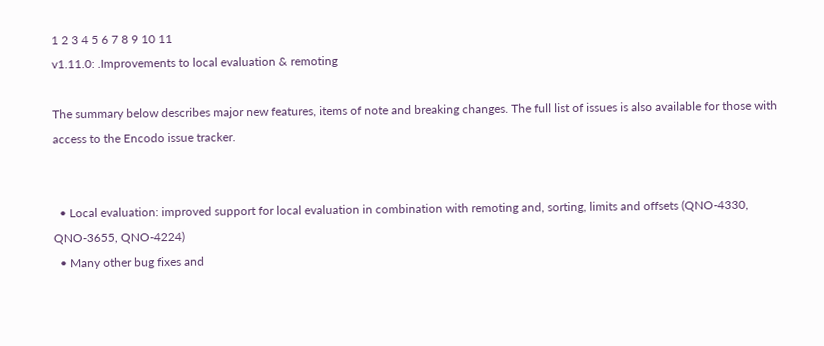1 2 3 4 5 6 7 8 9 10 11
v1.11.0: .Improvements to local evaluation & remoting

The summary below describes major new features, items of note and breaking changes. The full list of issues is also available for those with access to the Encodo issue tracker.


  • Local evaluation: improved support for local evaluation in combination with remoting and, sorting, limits and offsets (QNO-4330, QNO-3655, QNO-4224)
  • Many other bug fixes and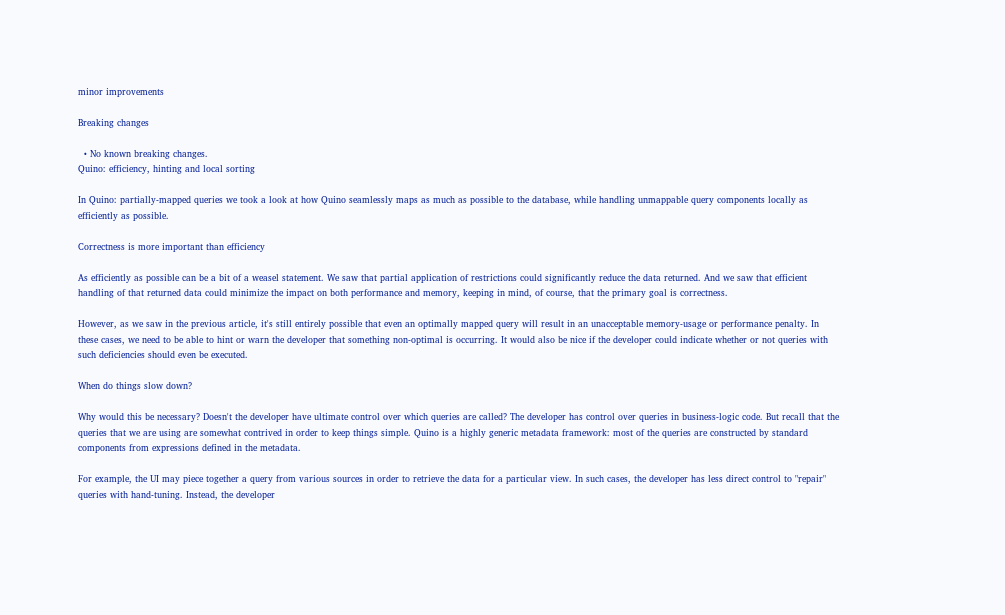minor improvements

Breaking changes

  • No known breaking changes.
Quino: efficiency, hinting and local sorting

In Quino: partially-mapped queries we took a look at how Quino seamlessly maps as much as possible to the database, while handling unmappable query components locally as efficiently as possible.

Correctness is more important than efficiency

As efficiently as possible can be a bit of a weasel statement. We saw that partial application of restrictions could significantly reduce the data returned. And we saw that efficient handling of that returned data could minimize the impact on both performance and memory, keeping in mind, of course, that the primary goal is correctness.

However, as we saw in the previous article, it's still entirely possible that even an optimally mapped query will result in an unacceptable memory-usage or performance penalty. In these cases, we need to be able to hint or warn the developer that something non-optimal is occurring. It would also be nice if the developer could indicate whether or not queries with such deficiencies should even be executed.

When do things slow down?

Why would this be necessary? Doesn't the developer have ultimate control over which queries are called? The developer has control over queries in business-logic code. But recall that the queries that we are using are somewhat contrived in order to keep things simple. Quino is a highly generic metadata framework: most of the queries are constructed by standard components from expressions defined in the metadata.

For example, the UI may piece together a query from various sources in order to retrieve the data for a particular view. In such cases, the developer has less direct control to "repair" queries with hand-tuning. Instead, the developer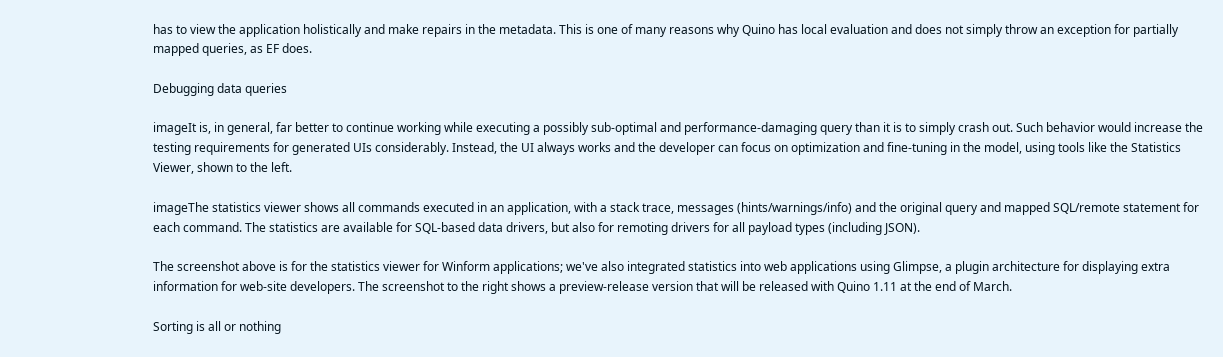has to view the application holistically and make repairs in the metadata. This is one of many reasons why Quino has local evaluation and does not simply throw an exception for partially mapped queries, as EF does.

Debugging data queries

imageIt is, in general, far better to continue working while executing a possibly sub-optimal and performance-damaging query than it is to simply crash out. Such behavior would increase the testing requirements for generated UIs considerably. Instead, the UI always works and the developer can focus on optimization and fine-tuning in the model, using tools like the Statistics Viewer, shown to the left.

imageThe statistics viewer shows all commands executed in an application, with a stack trace, messages (hints/warnings/info) and the original query and mapped SQL/remote statement for each command. The statistics are available for SQL-based data drivers, but also for remoting drivers for all payload types (including JSON).

The screenshot above is for the statistics viewer for Winform applications; we've also integrated statistics into web applications using Glimpse, a plugin architecture for displaying extra information for web-site developers. The screenshot to the right shows a preview-release version that will be released with Quino 1.11 at the end of March.

Sorting is all or nothing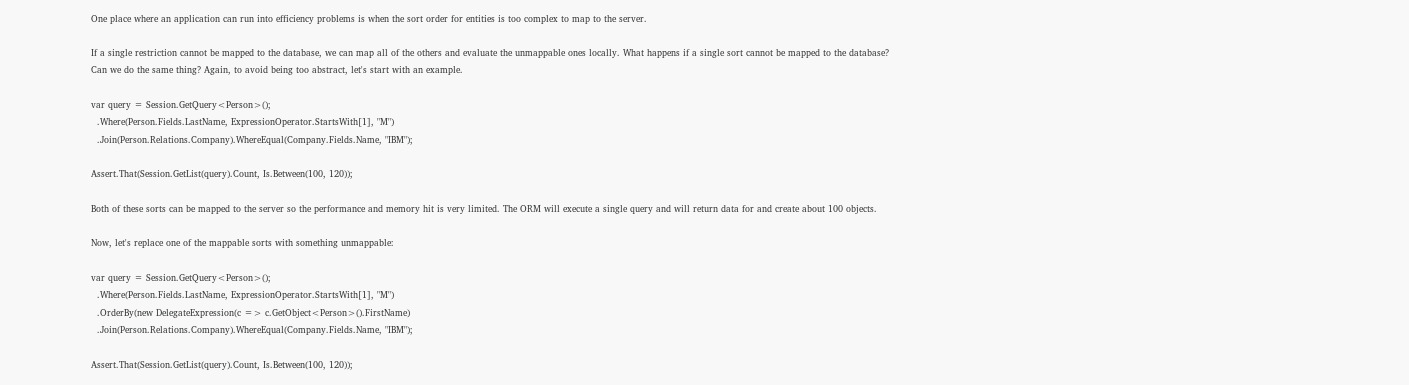One place where an application can run into efficiency problems is when the sort order for entities is too complex to map to the server.

If a single restriction cannot be mapped to the database, we can map all of the others and evaluate the unmappable ones locally. What happens if a single sort cannot be mapped to the database? Can we do the same thing? Again, to avoid being too abstract, let's start with an example.

var query = Session.GetQuery<Person>();
  .Where(Person.Fields.LastName, ExpressionOperator.StartsWith[1], "M")
  .Join(Person.Relations.Company).WhereEqual(Company.Fields.Name, "IBM");

Assert.That(Session.GetList(query).Count, Is.Between(100, 120));

Both of these sorts can be mapped to the server so the performance and memory hit is very limited. The ORM will execute a single query and will return data for and create about 100 objects.

Now, let's replace one of the mappable sorts with something unmappable:

var query = Session.GetQuery<Person>();
  .Where(Person.Fields.LastName, ExpressionOperator.StartsWith[1], "M")
  .OrderBy(new DelegateExpression(c => c.GetObject<Person>().FirstName)
  .Join(Person.Relations.Company).WhereEqual(Company.Fields.Name, "IBM");

Assert.That(Session.GetList(query).Count, Is.Between(100, 120));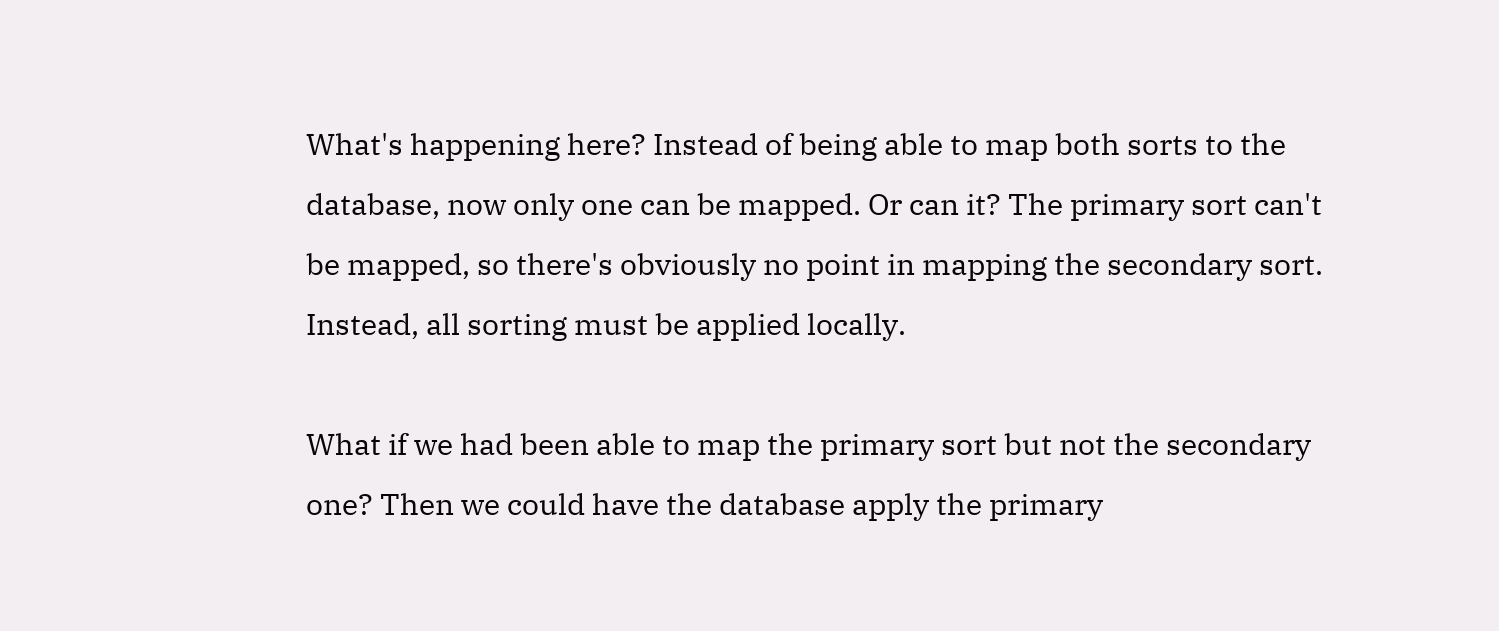What's happening here? Instead of being able to map both sorts to the database, now only one can be mapped. Or can it? The primary sort can't be mapped, so there's obviously no point in mapping the secondary sort. Instead, all sorting must be applied locally.

What if we had been able to map the primary sort but not the secondary one? Then we could have the database apply the primary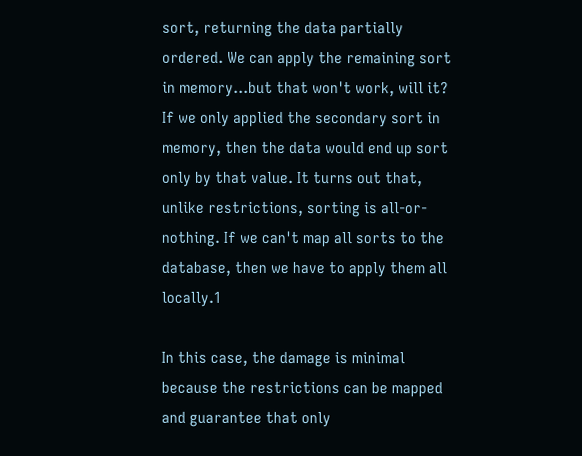sort, returning the data partially ordered. We can apply the remaining sort in memory...but that won't work, will it? If we only applied the secondary sort in memory, then the data would end up sort only by that value. It turns out that, unlike restrictions, sorting is all-or-nothing. If we can't map all sorts to the database, then we have to apply them all locally.1

In this case, the damage is minimal because the restrictions can be mapped and guarantee that only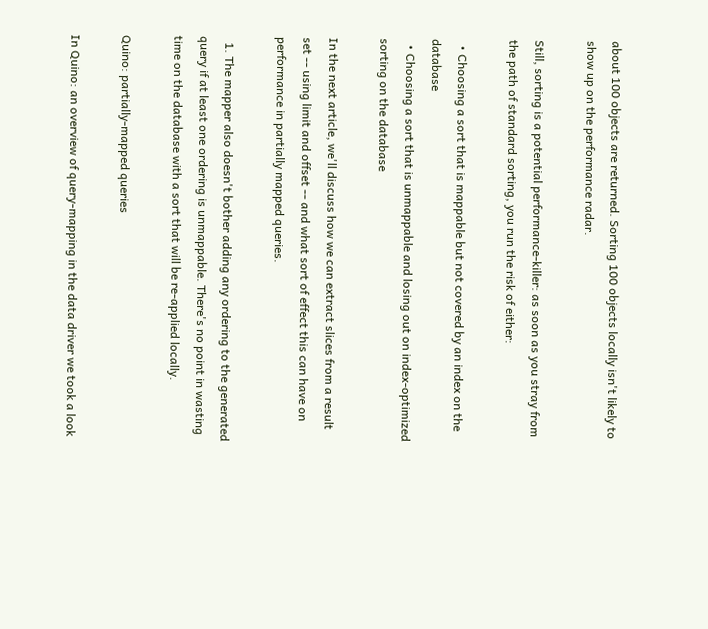about 100 objects are returned. Sorting 100 objects locally isn't likely to show up on the performance radar.

Still, sorting is a potential performance-killer: as soon as you stray from the path of standard sorting, you run the risk of either:

  • Choosing a sort that is mappable but not covered by an index on the database
  • Choosing a sort that is unmappable and losing out on index-optimized sorting on the database

In the next article, we'll discuss how we can extract slices from a result set -- using limit and offset -- and what sort of effect this can have on performance in partially mapped queries.

  1. The mapper also doesn't bother adding any ordering to the generated query if at least one ordering is unmappable. There's no point in wasting time on the database with a sort that will be re-applied locally.

Quino: partially-mapped queries

In Quino: an overview of query-mapping in the data driver we took a look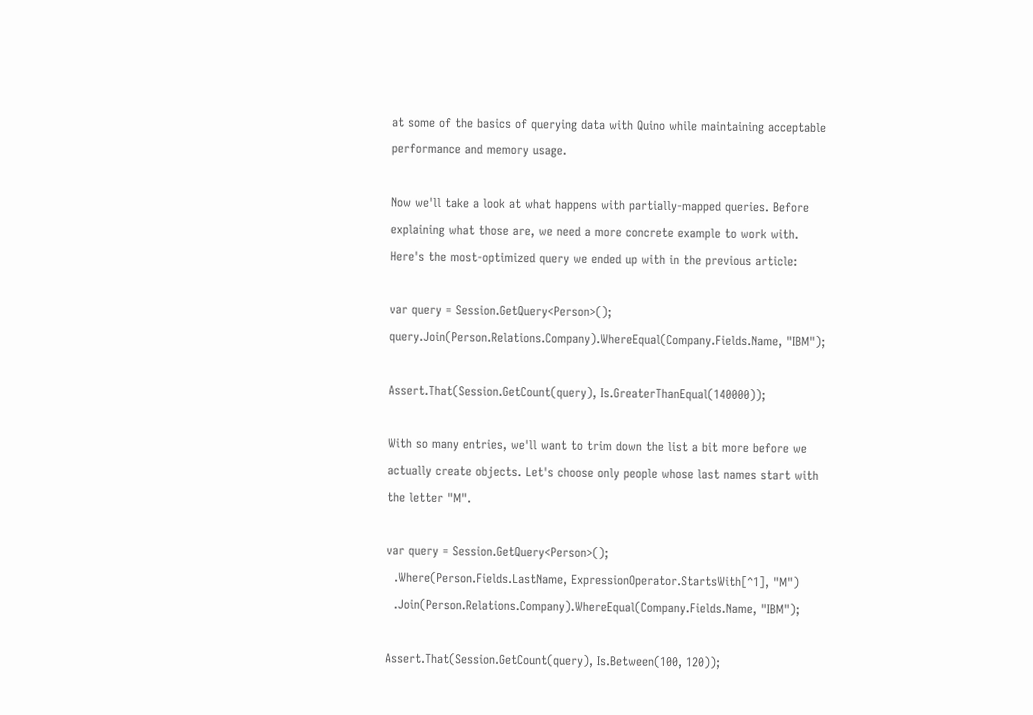at some of the basics of querying data with Quino while maintaining acceptable performance and memory usage.

Now we'll take a look at what happens with partially-mapped queries. Before explaining what those are, we need a more concrete example to work with. Here's the most-optimized query we ended up with in the previous article:

var query = Session.GetQuery<Person>();
query.Join(Person.Relations.Company).WhereEqual(Company.Fields.Name, "IBM");

Assert.That(Session.GetCount(query), Is.GreaterThanEqual(140000));

With so many entries, we'll want to trim down the list a bit more before we actually create objects. Let's choose only people whose last names start with the letter "M".

var query = Session.GetQuery<Person>();
  .Where(Person.Fields.LastName, ExpressionOperator.StartsWith[^1], "M")
  .Join(Person.Relations.Company).WhereEqual(Company.Fields.Name, "IBM");

Assert.That(Session.GetCount(query), Is.Between(100, 120));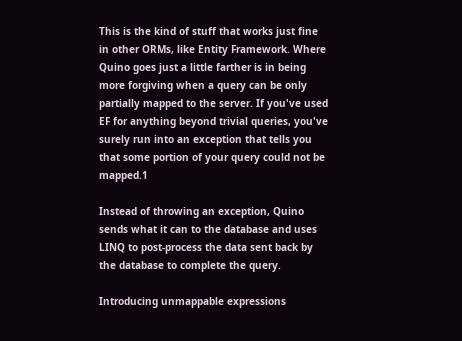This is the kind of stuff that works just fine in other ORMs, like Entity Framework. Where Quino goes just a little farther is in being more forgiving when a query can be only partially mapped to the server. If you've used EF for anything beyond trivial queries, you've surely run into an exception that tells you that some portion of your query could not be mapped.1

Instead of throwing an exception, Quino sends what it can to the database and uses LINQ to post-process the data sent back by the database to complete the query.

Introducing unmappable expressions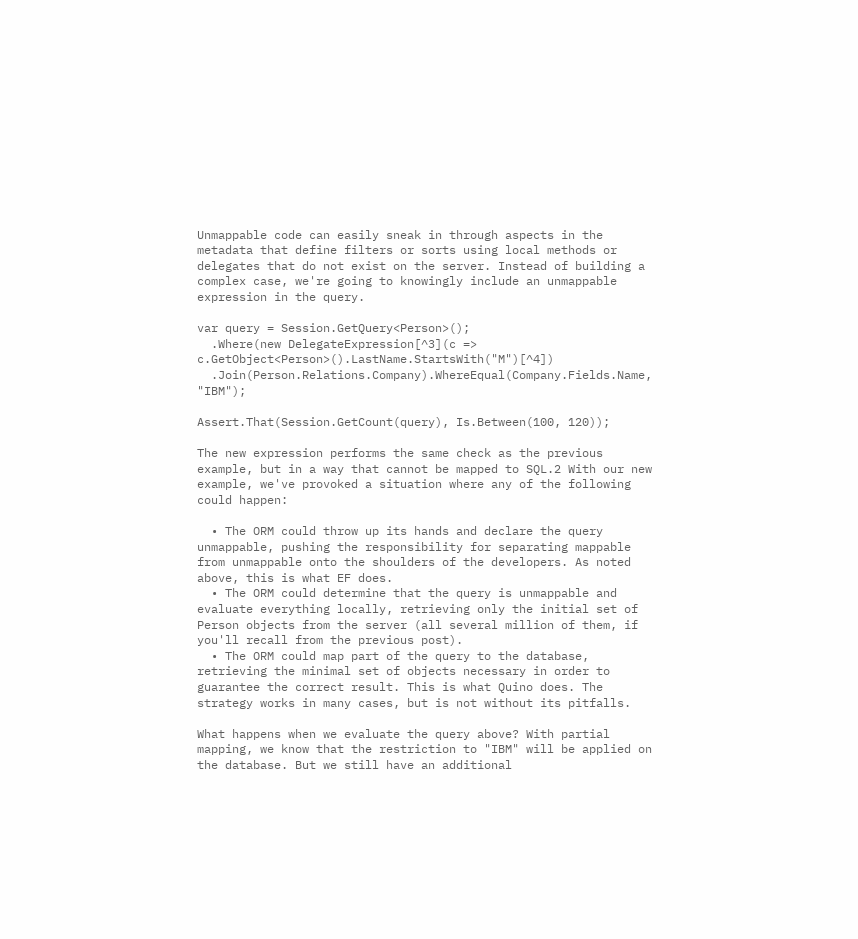Unmappable code can easily sneak in through aspects in the metadata that define filters or sorts using local methods or delegates that do not exist on the server. Instead of building a complex case, we're going to knowingly include an unmappable expression in the query.

var query = Session.GetQuery<Person>();
  .Where(new DelegateExpression[^3](c => c.GetObject<Person>().LastName.StartsWith("M")[^4])
  .Join(Person.Relations.Company).WhereEqual(Company.Fields.Name, "IBM");

Assert.That(Session.GetCount(query), Is.Between(100, 120));

The new expression performs the same check as the previous example, but in a way that cannot be mapped to SQL.2 With our new example, we've provoked a situation where any of the following could happen:

  • The ORM could throw up its hands and declare the query unmappable, pushing the responsibility for separating mappable from unmappable onto the shoulders of the developers. As noted above, this is what EF does.
  • The ORM could determine that the query is unmappable and evaluate everything locally, retrieving only the initial set of Person objects from the server (all several million of them, if you'll recall from the previous post).
  • The ORM could map part of the query to the database, retrieving the minimal set of objects necessary in order to guarantee the correct result. This is what Quino does. The strategy works in many cases, but is not without its pitfalls.

What happens when we evaluate the query above? With partial mapping, we know that the restriction to "IBM" will be applied on the database. But we still have an additional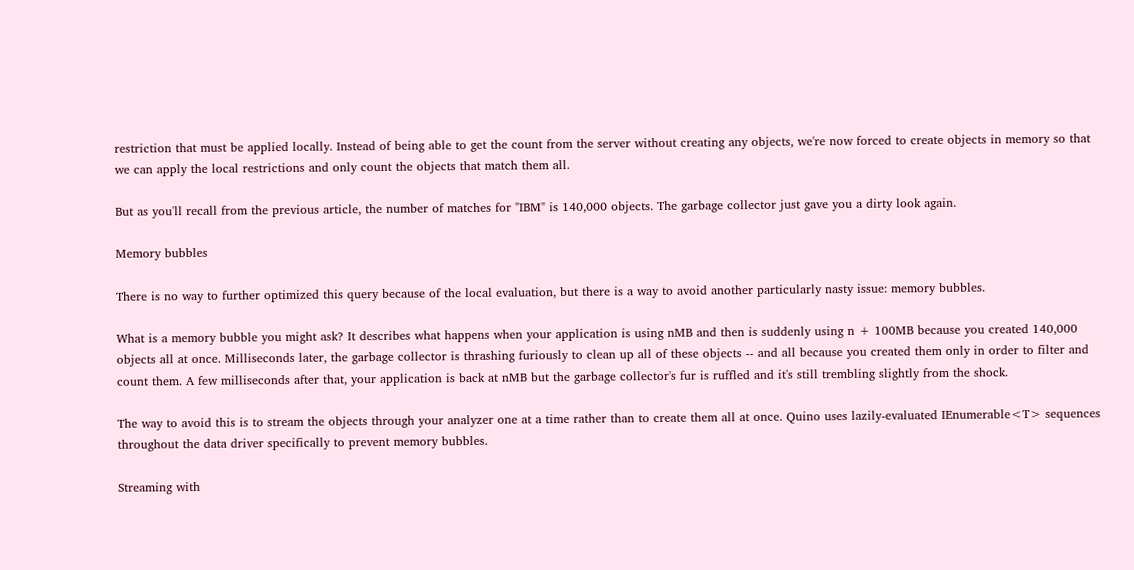restriction that must be applied locally. Instead of being able to get the count from the server without creating any objects, we're now forced to create objects in memory so that we can apply the local restrictions and only count the objects that match them all.

But as you'll recall from the previous article, the number of matches for "IBM" is 140,000 objects. The garbage collector just gave you a dirty look again.

Memory bubbles

There is no way to further optimized this query because of the local evaluation, but there is a way to avoid another particularly nasty issue: memory bubbles.

What is a memory bubble you might ask? It describes what happens when your application is using nMB and then is suddenly using n + 100MB because you created 140,000 objects all at once. Milliseconds later, the garbage collector is thrashing furiously to clean up all of these objects -- and all because you created them only in order to filter and count them. A few milliseconds after that, your application is back at nMB but the garbage collector's fur is ruffled and it's still trembling slightly from the shock.

The way to avoid this is to stream the objects through your analyzer one at a time rather than to create them all at once. Quino uses lazily-evaluated IEnumerable<T> sequences throughout the data driver specifically to prevent memory bubbles.

Streaming with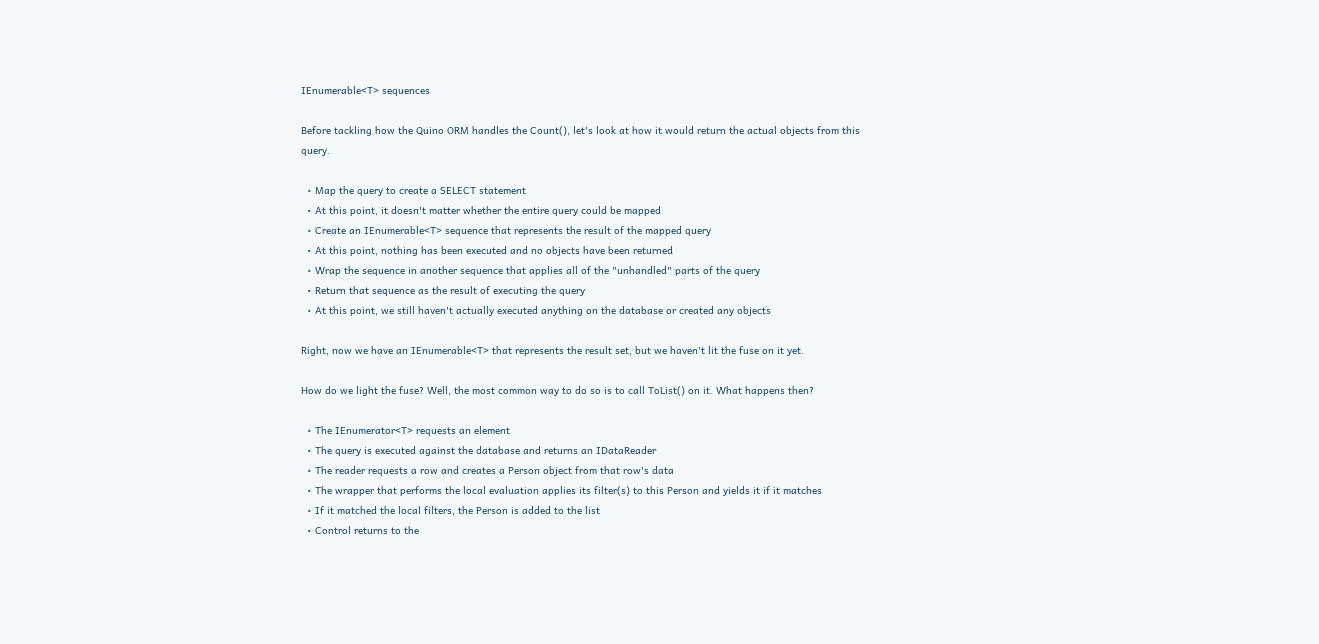IEnumerable<T> sequences

Before tackling how the Quino ORM handles the Count(), let's look at how it would return the actual objects from this query.

  • Map the query to create a SELECT statement
  • At this point, it doesn't matter whether the entire query could be mapped
  • Create an IEnumerable<T> sequence that represents the result of the mapped query
  • At this point, nothing has been executed and no objects have been returned
  • Wrap the sequence in another sequence that applies all of the "unhandled" parts of the query
  • Return that sequence as the result of executing the query
  • At this point, we still haven't actually executed anything on the database or created any objects

Right, now we have an IEnumerable<T> that represents the result set, but we haven't lit the fuse on it yet.

How do we light the fuse? Well, the most common way to do so is to call ToList() on it. What happens then?

  • The IEnumerator<T> requests an element
  • The query is executed against the database and returns an IDataReader
  • The reader requests a row and creates a Person object from that row's data
  • The wrapper that performs the local evaluation applies its filter(s) to this Person and yields it if it matches
  • If it matched the local filters, the Person is added to the list
  • Control returns to the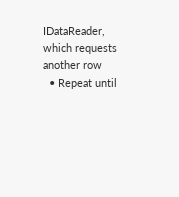IDataReader, which requests another row
  • Repeat until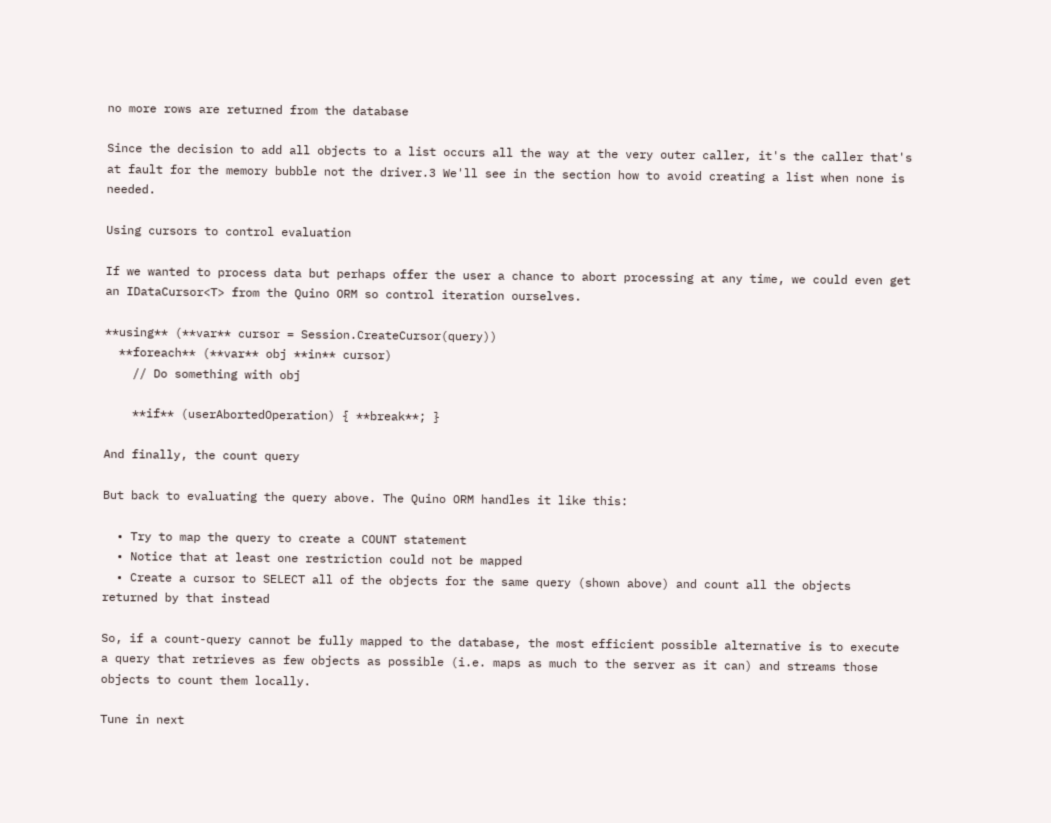no more rows are returned from the database

Since the decision to add all objects to a list occurs all the way at the very outer caller, it's the caller that's at fault for the memory bubble not the driver.3 We'll see in the section how to avoid creating a list when none is needed.

Using cursors to control evaluation

If we wanted to process data but perhaps offer the user a chance to abort processing at any time, we could even get an IDataCursor<T> from the Quino ORM so control iteration ourselves.

**using** (**var** cursor = Session.CreateCursor(query))
  **foreach** (**var** obj **in** cursor)
    // Do something with obj

    **if** (userAbortedOperation) { **break**; }

And finally, the count query

But back to evaluating the query above. The Quino ORM handles it like this:

  • Try to map the query to create a COUNT statement
  • Notice that at least one restriction could not be mapped
  • Create a cursor to SELECT all of the objects for the same query (shown above) and count all the objects returned by that instead

So, if a count-query cannot be fully mapped to the database, the most efficient possible alternative is to execute a query that retrieves as few objects as possible (i.e. maps as much to the server as it can) and streams those objects to count them locally.

Tune in next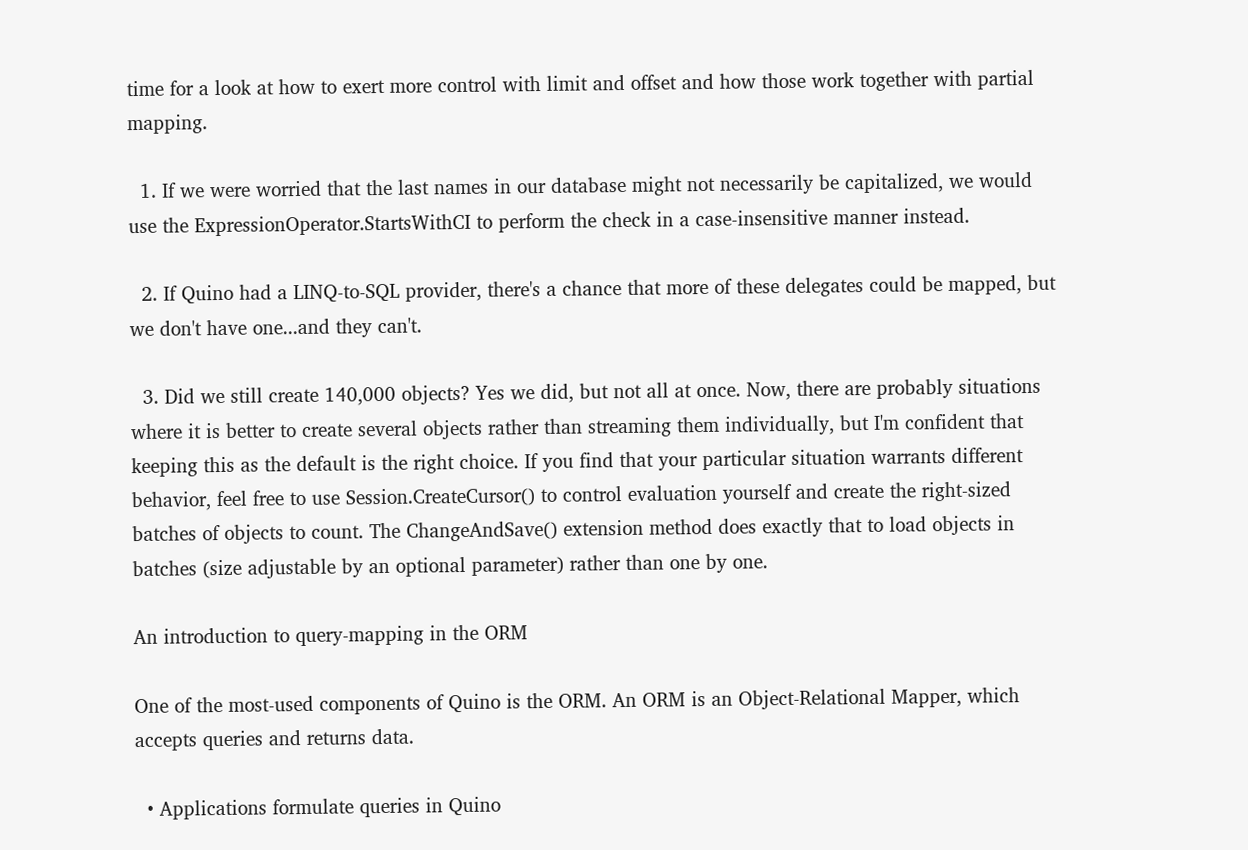time for a look at how to exert more control with limit and offset and how those work together with partial mapping.

  1. If we were worried that the last names in our database might not necessarily be capitalized, we would use the ExpressionOperator.StartsWithCI to perform the check in a case-insensitive manner instead.

  2. If Quino had a LINQ-to-SQL provider, there's a chance that more of these delegates could be mapped, but we don't have one...and they can't.

  3. Did we still create 140,000 objects? Yes we did, but not all at once. Now, there are probably situations where it is better to create several objects rather than streaming them individually, but I'm confident that keeping this as the default is the right choice. If you find that your particular situation warrants different behavior, feel free to use Session.CreateCursor() to control evaluation yourself and create the right-sized batches of objects to count. The ChangeAndSave() extension method does exactly that to load objects in batches (size adjustable by an optional parameter) rather than one by one.

An introduction to query-mapping in the ORM

One of the most-used components of Quino is the ORM. An ORM is an Object-Relational Mapper, which accepts queries and returns data.

  • Applications formulate queries in Quino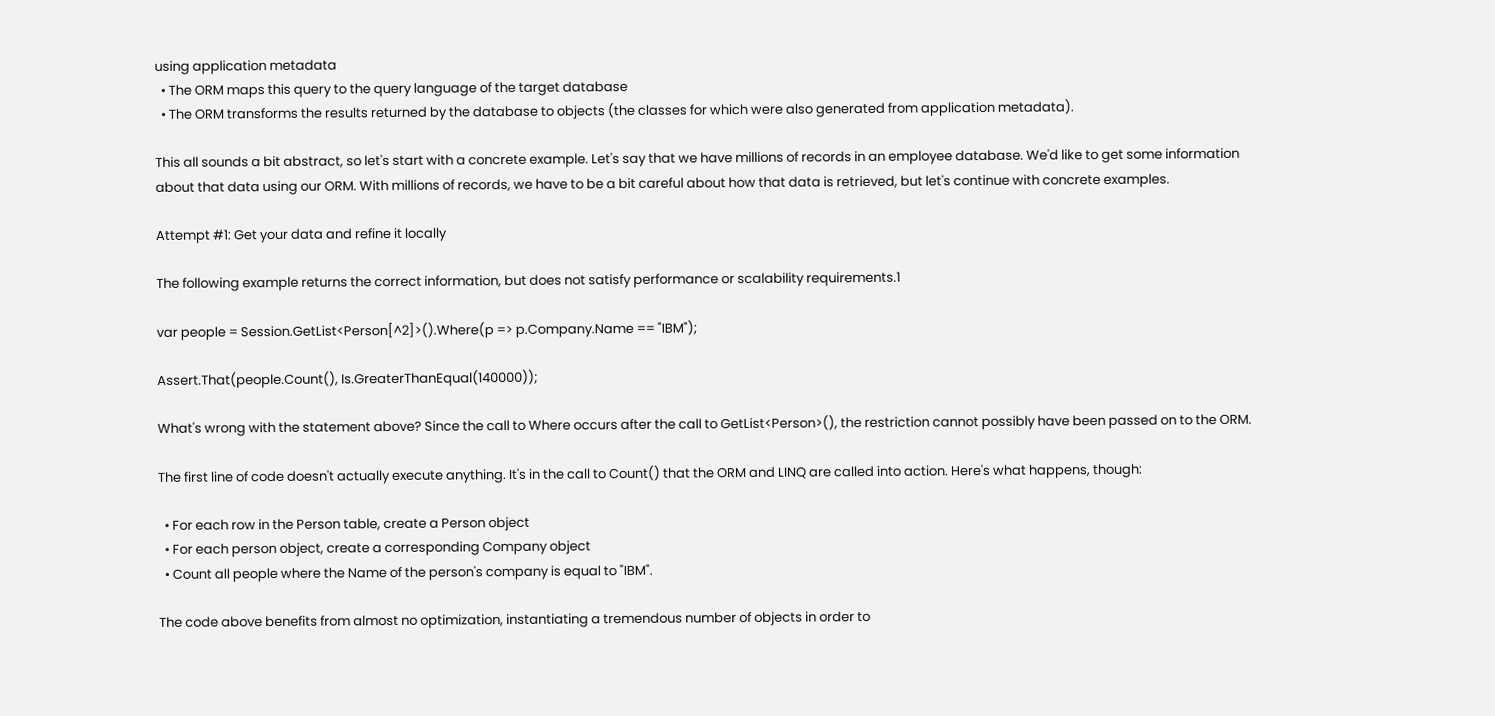using application metadata
  • The ORM maps this query to the query language of the target database
  • The ORM transforms the results returned by the database to objects (the classes for which were also generated from application metadata).

This all sounds a bit abstract, so let's start with a concrete example. Let's say that we have millions of records in an employee database. We'd like to get some information about that data using our ORM. With millions of records, we have to be a bit careful about how that data is retrieved, but let's continue with concrete examples.

Attempt #1: Get your data and refine it locally

The following example returns the correct information, but does not satisfy performance or scalability requirements.1

var people = Session.GetList<Person[^2]>().Where(p => p.Company.Name == "IBM");

Assert.That(people.Count(), Is.GreaterThanEqual(140000));

What's wrong with the statement above? Since the call to Where occurs after the call to GetList<Person>(), the restriction cannot possibly have been passed on to the ORM.

The first line of code doesn't actually execute anything. It's in the call to Count() that the ORM and LINQ are called into action. Here's what happens, though:

  • For each row in the Person table, create a Person object
  • For each person object, create a corresponding Company object
  • Count all people where the Name of the person's company is equal to "IBM".

The code above benefits from almost no optimization, instantiating a tremendous number of objects in order to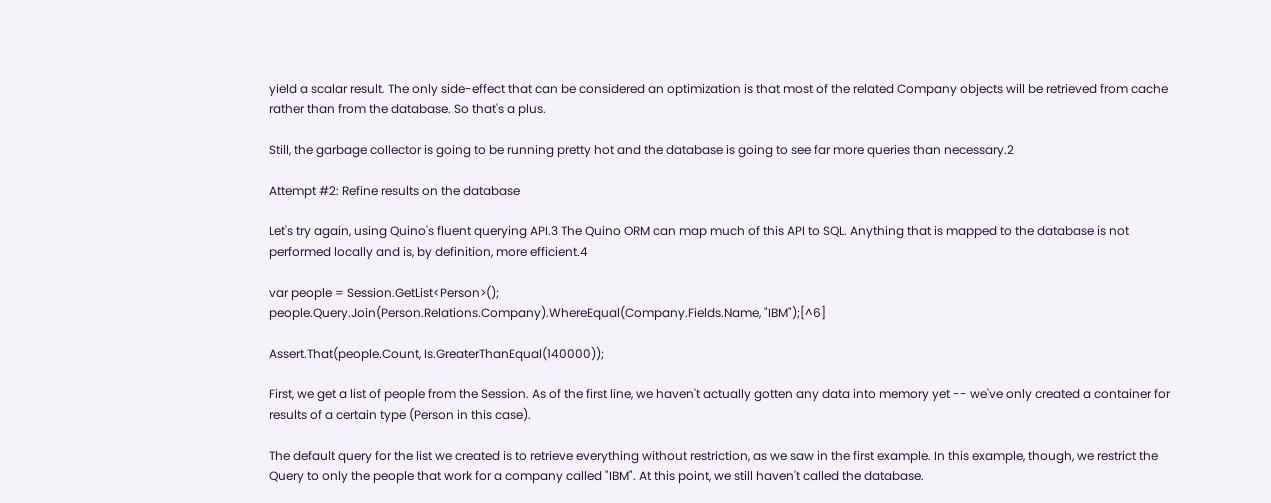yield a scalar result. The only side-effect that can be considered an optimization is that most of the related Company objects will be retrieved from cache rather than from the database. So that's a plus.

Still, the garbage collector is going to be running pretty hot and the database is going to see far more queries than necessary.2

Attempt #2: Refine results on the database

Let's try again, using Quino's fluent querying API.3 The Quino ORM can map much of this API to SQL. Anything that is mapped to the database is not performed locally and is, by definition, more efficient.4

var people = Session.GetList<Person>();
people.Query.Join(Person.Relations.Company).WhereEqual(Company.Fields.Name, "IBM");[^6]

Assert.That(people.Count, Is.GreaterThanEqual(140000));

First, we get a list of people from the Session. As of the first line, we haven't actually gotten any data into memory yet -- we've only created a container for results of a certain type (Person in this case).

The default query for the list we created is to retrieve everything without restriction, as we saw in the first example. In this example, though, we restrict the Query to only the people that work for a company called "IBM". At this point, we still haven't called the database.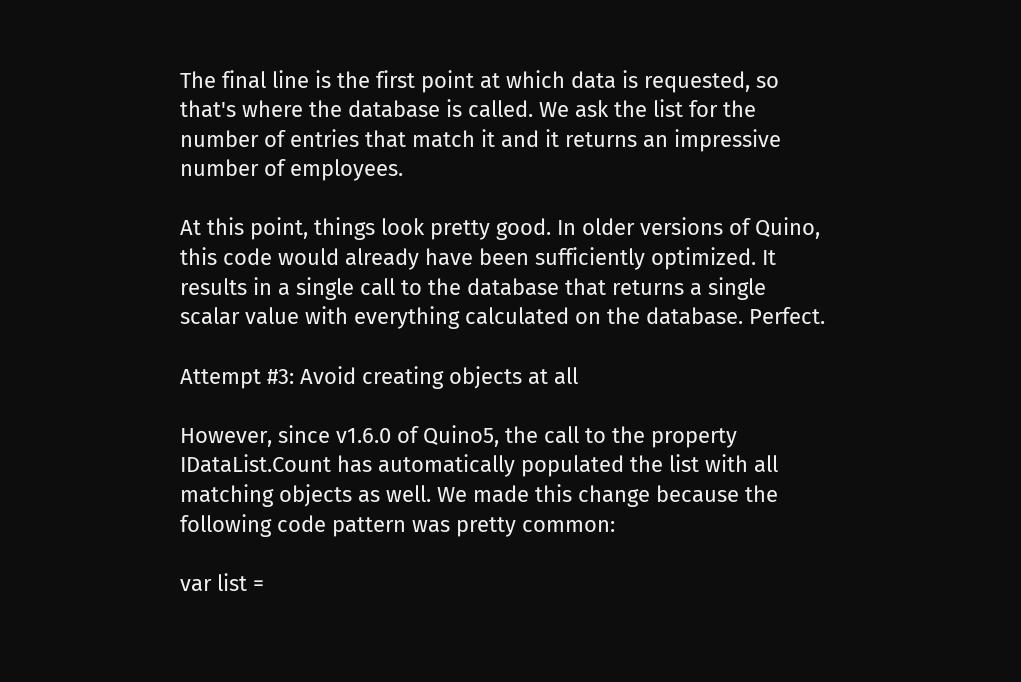The final line is the first point at which data is requested, so that's where the database is called. We ask the list for the number of entries that match it and it returns an impressive number of employees.

At this point, things look pretty good. In older versions of Quino, this code would already have been sufficiently optimized. It results in a single call to the database that returns a single scalar value with everything calculated on the database. Perfect.

Attempt #3: Avoid creating objects at all

However, since v1.6.0 of Quino5, the call to the property IDataList.Count has automatically populated the list with all matching objects as well. We made this change because the following code pattern was pretty common:

var list =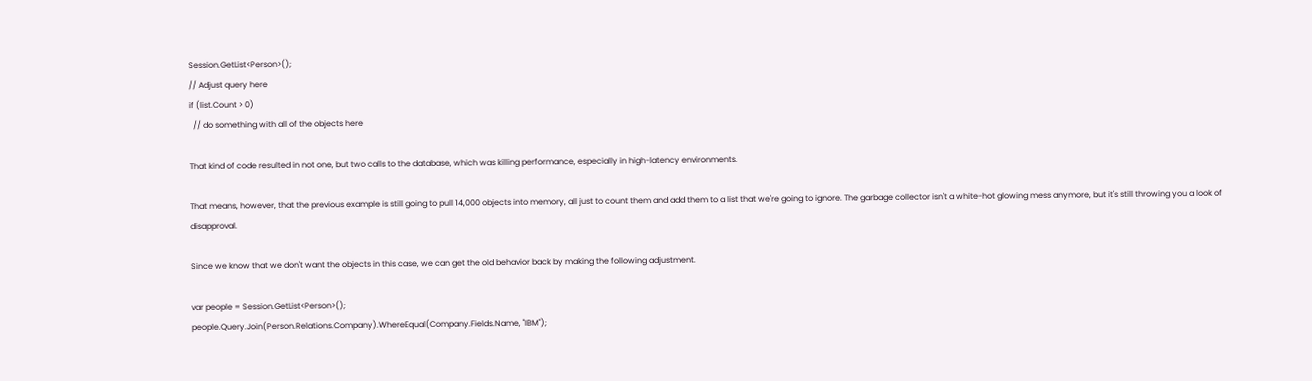Session.GetList<Person>();
// Adjust query here
if (list.Count > 0)
  // do something with all of the objects here

That kind of code resulted in not one, but two calls to the database, which was killing performance, especially in high-latency environments.

That means, however, that the previous example is still going to pull 14,000 objects into memory, all just to count them and add them to a list that we're going to ignore. The garbage collector isn't a white-hot glowing mess anymore, but it's still throwing you a look of disapproval.

Since we know that we don't want the objects in this case, we can get the old behavior back by making the following adjustment.

var people = Session.GetList<Person>();
people.Query.Join(Person.Relations.Company).WhereEqual(Company.Fields.Name, "IBM");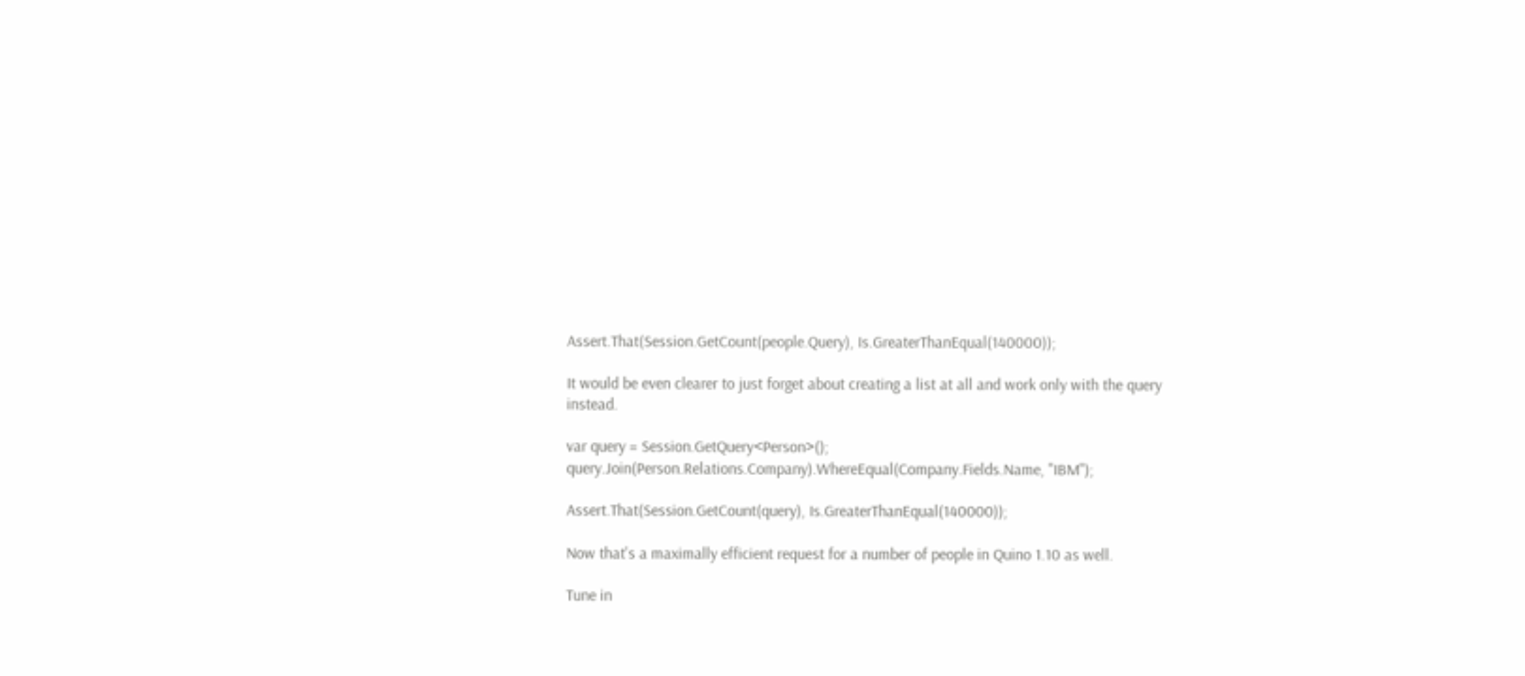Assert.That(Session.GetCount(people.Query), Is.GreaterThanEqual(140000));

It would be even clearer to just forget about creating a list at all and work only with the query instead.

var query = Session.GetQuery<Person>();
query.Join(Person.Relations.Company).WhereEqual(Company.Fields.Name, "IBM");

Assert.That(Session.GetCount(query), Is.GreaterThanEqual(140000));

Now that's a maximally efficient request for a number of people in Quino 1.10 as well.

Tune in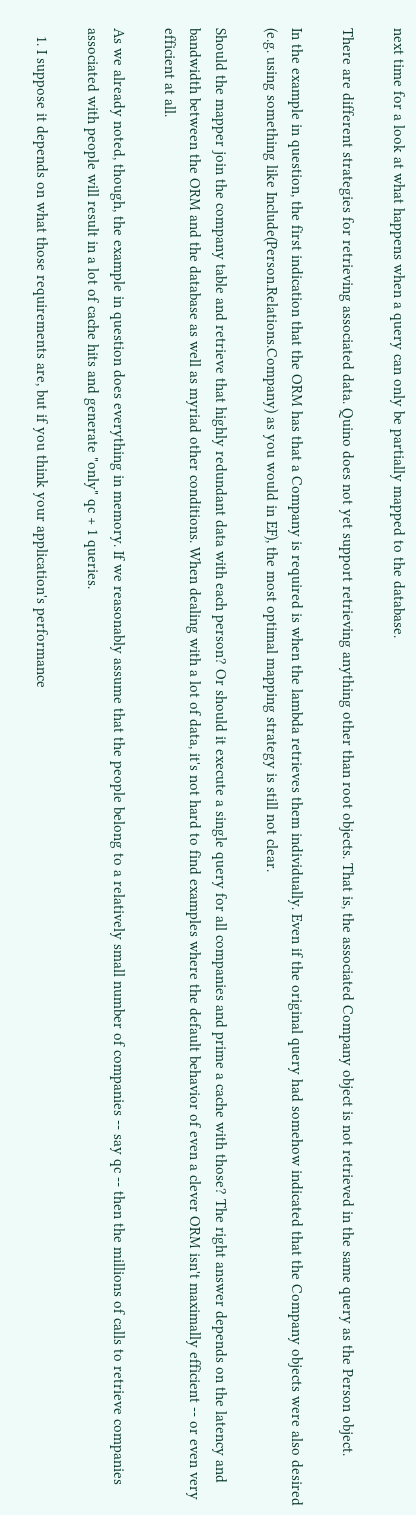next time for a look at what happens when a query can only be partially mapped to the database.

There are different strategies for retrieving associated data. Quino does not yet support retrieving anything other than root objects. That is, the associated Company object is not retrieved in the same query as the Person object.

In the example in question, the first indication that the ORM has that a Company is required is when the lambda retrieves them individually. Even if the original query had somehow indicated that the Company objects were also desired (e.g. using something like Include(Person.Relations.Company) as you would in EF), the most optimal mapping strategy is still not clear.

Should the mapper join the company table and retrieve that highly redundant data with each person? Or should it execute a single query for all companies and prime a cache with those? The right answer depends on the latency and bandwidth between the ORM and the database as well as myriad other conditions. When dealing with a lot of data, it's not hard to find examples where the default behavior of even a clever ORM isn't maximally efficient -- or even very efficient at all.

As we already noted, though, the example in question does everything in memory. If we reasonably assume that the people belong to a relatively small number of companies -- say qc -- then the millions of calls to retrieve companies associated with people will result in a lot of cache hits and generate "only" qc + 1 queries.

  1. I suppose it depends on what those requirements are, but if you think your application's performance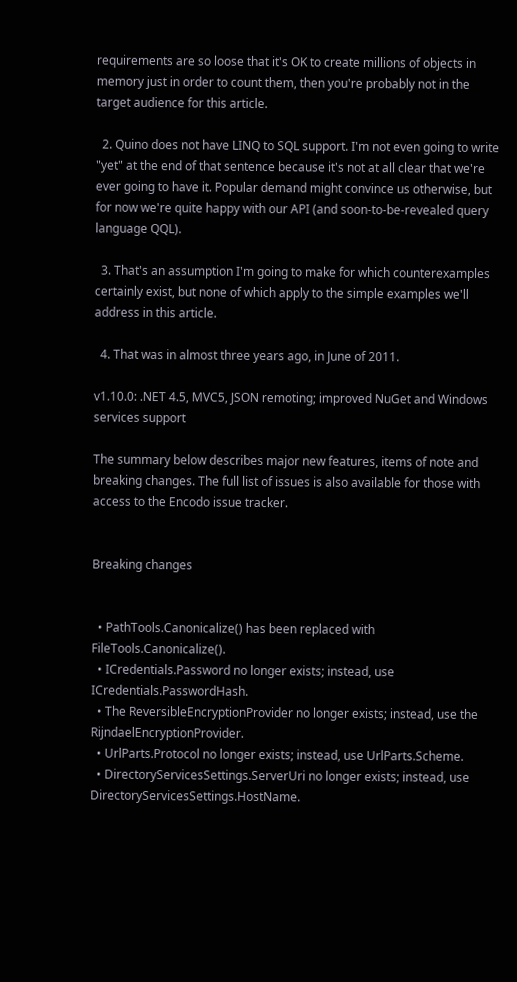requirements are so loose that it's OK to create millions of objects in memory just in order to count them, then you're probably not in the target audience for this article.

  2. Quino does not have LINQ to SQL support. I'm not even going to write "yet" at the end of that sentence because it's not at all clear that we're ever going to have it. Popular demand might convince us otherwise, but for now we're quite happy with our API (and soon-to-be-revealed query language QQL).

  3. That's an assumption I'm going to make for which counterexamples certainly exist, but none of which apply to the simple examples we'll address in this article.

  4. That was in almost three years ago, in June of 2011.

v1.10.0: .NET 4.5, MVC5, JSON remoting; improved NuGet and Windows services support

The summary below describes major new features, items of note and breaking changes. The full list of issues is also available for those with access to the Encodo issue tracker.


Breaking changes


  • PathTools.Canonicalize() has been replaced with FileTools.Canonicalize().
  • ICredentials.Password no longer exists; instead, use ICredentials.PasswordHash.
  • The ReversibleEncryptionProvider no longer exists; instead, use the RijndaelEncryptionProvider.
  • UrlParts.Protocol no longer exists; instead, use UrlParts.Scheme.
  • DirectoryServicesSettings.ServerUri no longer exists; instead, use DirectoryServicesSettings.HostName.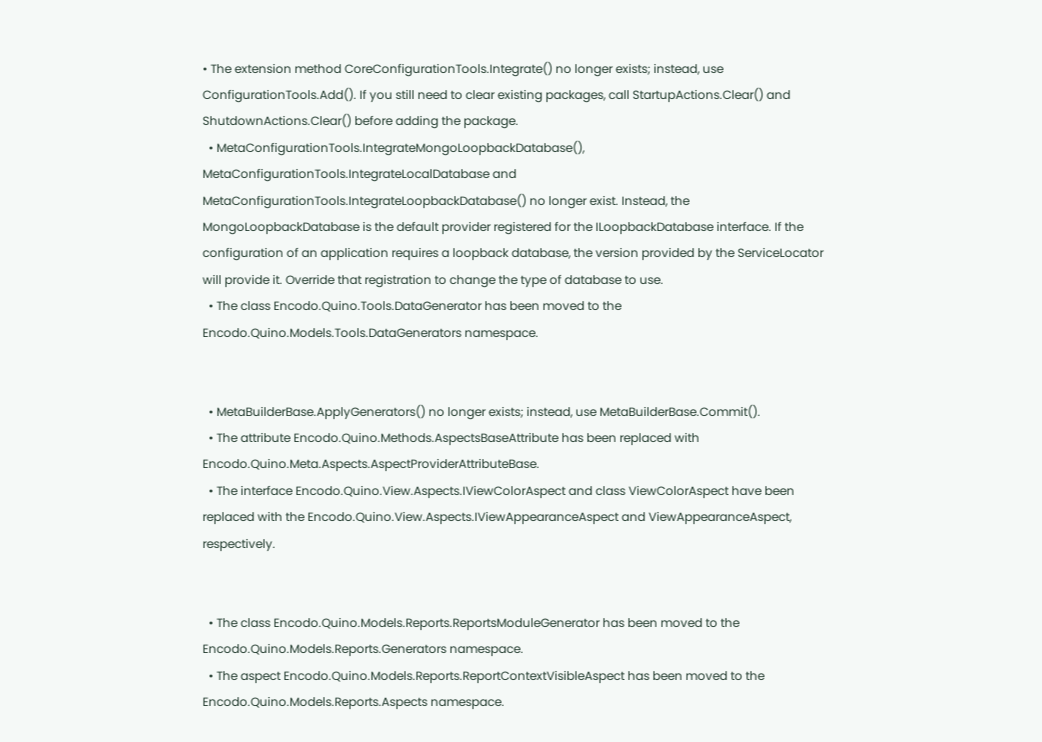• The extension method CoreConfigurationTools.Integrate() no longer exists; instead, use ConfigurationTools.Add(). If you still need to clear existing packages, call StartupActions.Clear() and ShutdownActions.Clear() before adding the package.
  • MetaConfigurationTools.IntegrateMongoLoopbackDatabase(), MetaConfigurationTools.IntegrateLocalDatabase and MetaConfigurationTools.IntegrateLoopbackDatabase() no longer exist. Instead, the MongoLoopbackDatabase is the default provider registered for the ILoopbackDatabase interface. If the configuration of an application requires a loopback database, the version provided by the ServiceLocator will provide it. Override that registration to change the type of database to use.
  • The class Encodo.Quino.Tools.DataGenerator has been moved to the Encodo.Quino.Models.Tools.DataGenerators namespace.


  • MetaBuilderBase.ApplyGenerators() no longer exists; instead, use MetaBuilderBase.Commit().
  • The attribute Encodo.Quino.Methods.AspectsBaseAttribute has been replaced with Encodo.Quino.Meta.Aspects.AspectProviderAttributeBase.
  • The interface Encodo.Quino.View.Aspects.IViewColorAspect and class ViewColorAspect have been replaced with the Encodo.Quino.View.Aspects.IViewAppearanceAspect and ViewAppearanceAspect, respectively.


  • The class Encodo.Quino.Models.Reports.ReportsModuleGenerator has been moved to the Encodo.Quino.Models.Reports.Generators namespace.
  • The aspect Encodo.Quino.Models.Reports.ReportContextVisibleAspect has been moved to the Encodo.Quino.Models.Reports.Aspects namespace.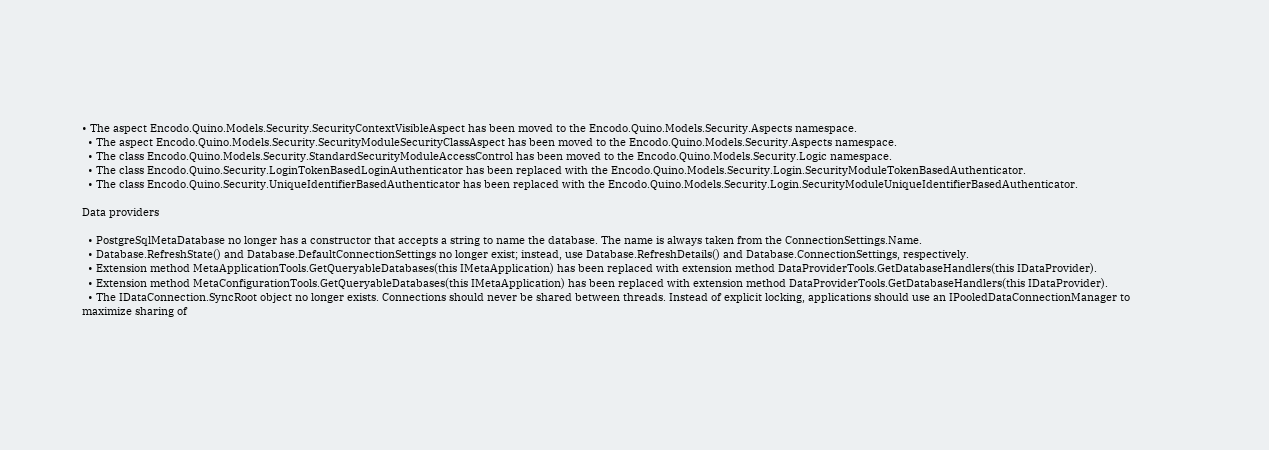• The aspect Encodo.Quino.Models.Security.SecurityContextVisibleAspect has been moved to the Encodo.Quino.Models.Security.Aspects namespace.
  • The aspect Encodo.Quino.Models.Security.SecurityModuleSecurityClassAspect has been moved to the Encodo.Quino.Models.Security.Aspects namespace.
  • The class Encodo.Quino.Models.Security.StandardSecurityModuleAccessControl has been moved to the Encodo.Quino.Models.Security.Logic namespace.
  • The class Encodo.Quino.Security.LoginTokenBasedLoginAuthenticator has been replaced with the Encodo.Quino.Models.Security.Login.SecurityModuleTokenBasedAuthenticator.
  • The class Encodo.Quino.Security.UniqueIdentifierBasedAuthenticator has been replaced with the Encodo.Quino.Models.Security.Login.SecurityModuleUniqueIdentifierBasedAuthenticator.

Data providers

  • PostgreSqlMetaDatabase no longer has a constructor that accepts a string to name the database. The name is always taken from the ConnectionSettings.Name.
  • Database.RefreshState() and Database.DefaultConnectionSettings no longer exist; instead, use Database.RefreshDetails() and Database.ConnectionSettings, respectively.
  • Extension method MetaApplicationTools.GetQueryableDatabases(this IMetaApplication) has been replaced with extension method DataProviderTools.GetDatabaseHandlers(this IDataProvider).
  • Extension method MetaConfigurationTools.GetQueryableDatabases(this IMetaApplication) has been replaced with extension method DataProviderTools.GetDatabaseHandlers(this IDataProvider).
  • The IDataConnection.SyncRoot object no longer exists. Connections should never be shared between threads. Instead of explicit locking, applications should use an IPooledDataConnectionManager to maximize sharing of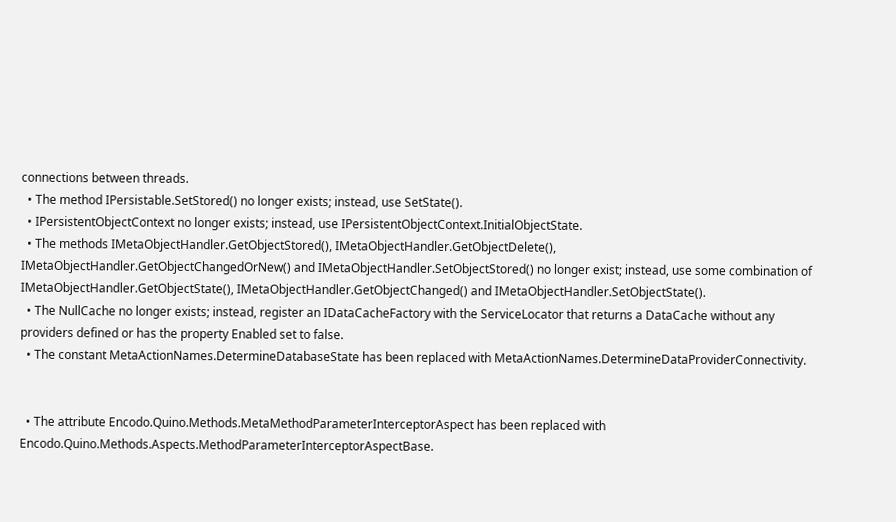connections between threads.
  • The method IPersistable.SetStored() no longer exists; instead, use SetState().
  • IPersistentObjectContext no longer exists; instead, use IPersistentObjectContext.InitialObjectState.
  • The methods IMetaObjectHandler.GetObjectStored(), IMetaObjectHandler.GetObjectDelete(), IMetaObjectHandler.GetObjectChangedOrNew() and IMetaObjectHandler.SetObjectStored() no longer exist; instead, use some combination of IMetaObjectHandler.GetObjectState(), IMetaObjectHandler.GetObjectChanged() and IMetaObjectHandler.SetObjectState().
  • The NullCache no longer exists; instead, register an IDataCacheFactory with the ServiceLocator that returns a DataCache without any providers defined or has the property Enabled set to false.
  • The constant MetaActionNames.DetermineDatabaseState has been replaced with MetaActionNames.DetermineDataProviderConnectivity.


  • The attribute Encodo.Quino.Methods.MetaMethodParameterInterceptorAspect has been replaced with Encodo.Quino.Methods.Aspects.MethodParameterInterceptorAspectBase.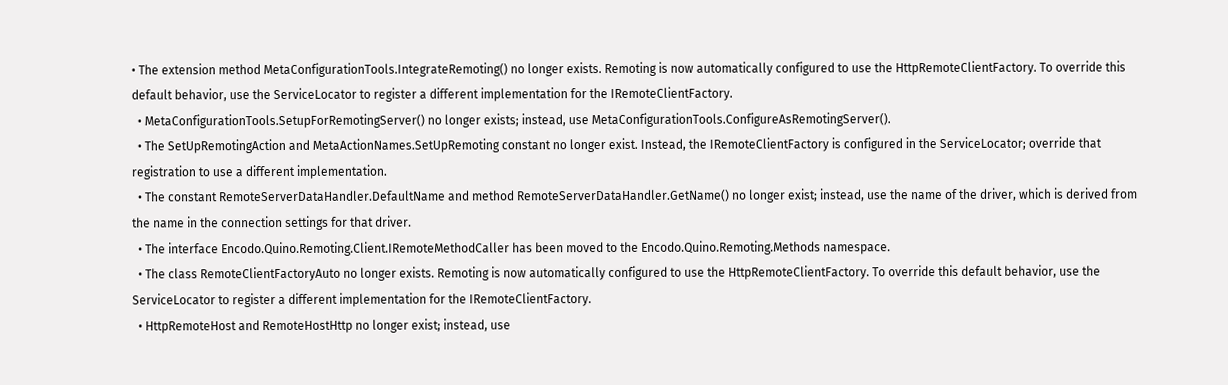• The extension method MetaConfigurationTools.IntegrateRemoting() no longer exists. Remoting is now automatically configured to use the HttpRemoteClientFactory. To override this default behavior, use the ServiceLocator to register a different implementation for the IRemoteClientFactory.
  • MetaConfigurationTools.SetupForRemotingServer() no longer exists; instead, use MetaConfigurationTools.ConfigureAsRemotingServer().
  • The SetUpRemotingAction and MetaActionNames.SetUpRemoting constant no longer exist. Instead, the IRemoteClientFactory is configured in the ServiceLocator; override that registration to use a different implementation.
  • The constant RemoteServerDataHandler.DefaultName and method RemoteServerDataHandler.GetName() no longer exist; instead, use the name of the driver, which is derived from the name in the connection settings for that driver.
  • The interface Encodo.Quino.Remoting.Client.IRemoteMethodCaller has been moved to the Encodo.Quino.Remoting.Methods namespace.
  • The class RemoteClientFactoryAuto no longer exists. Remoting is now automatically configured to use the HttpRemoteClientFactory. To override this default behavior, use the ServiceLocator to register a different implementation for the IRemoteClientFactory.
  • HttpRemoteHost and RemoteHostHttp no longer exist; instead, use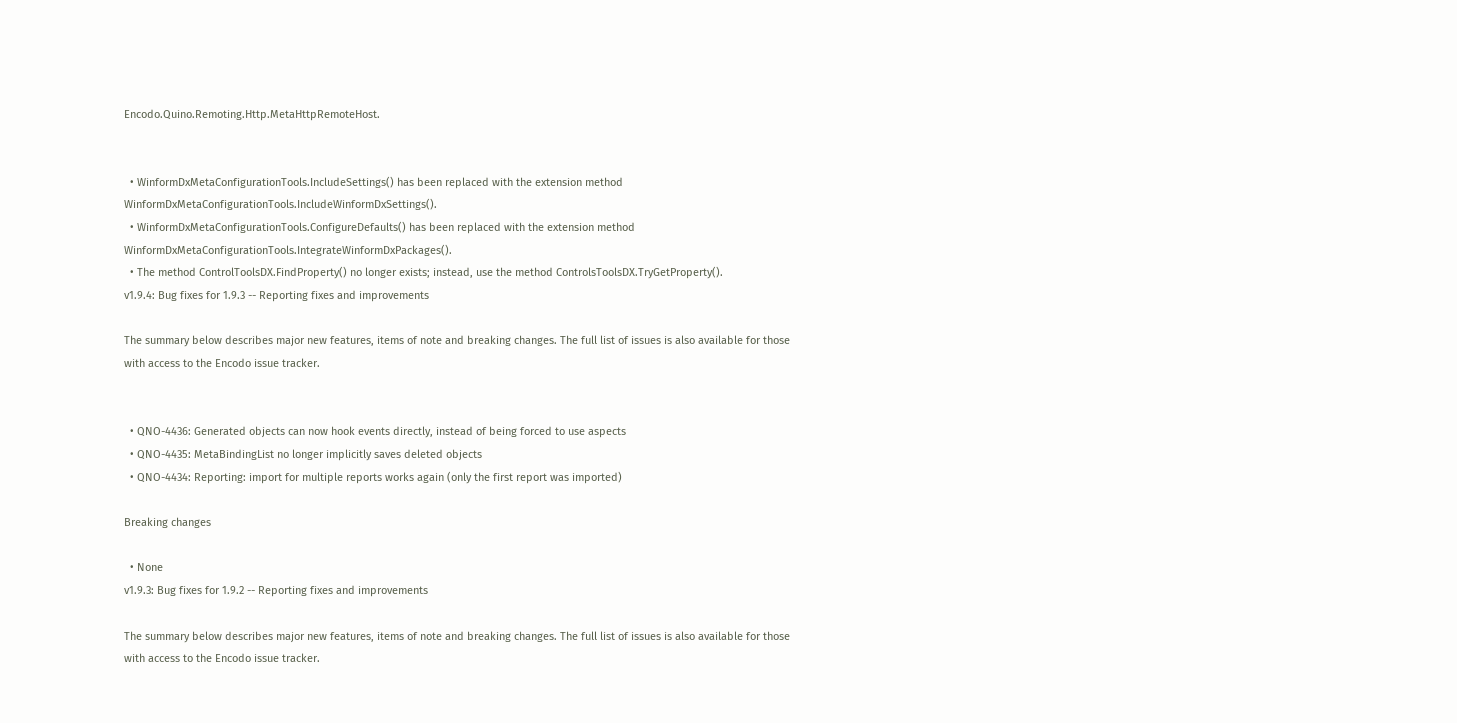Encodo.Quino.Remoting.Http.MetaHttpRemoteHost.


  • WinformDxMetaConfigurationTools.IncludeSettings() has been replaced with the extension method WinformDxMetaConfigurationTools.IncludeWinformDxSettings().
  • WinformDxMetaConfigurationTools.ConfigureDefaults() has been replaced with the extension method WinformDxMetaConfigurationTools.IntegrateWinformDxPackages().
  • The method ControlToolsDX.FindProperty() no longer exists; instead, use the method ControlsToolsDX.TryGetProperty().
v1.9.4: Bug fixes for 1.9.3 -- Reporting fixes and improvements

The summary below describes major new features, items of note and breaking changes. The full list of issues is also available for those with access to the Encodo issue tracker.


  • QNO-4436: Generated objects can now hook events directly, instead of being forced to use aspects
  • QNO-4435: MetaBindingList no longer implicitly saves deleted objects
  • QNO-4434: Reporting: import for multiple reports works again (only the first report was imported)

Breaking changes

  • None
v1.9.3: Bug fixes for 1.9.2 -- Reporting fixes and improvements

The summary below describes major new features, items of note and breaking changes. The full list of issues is also available for those with access to the Encodo issue tracker.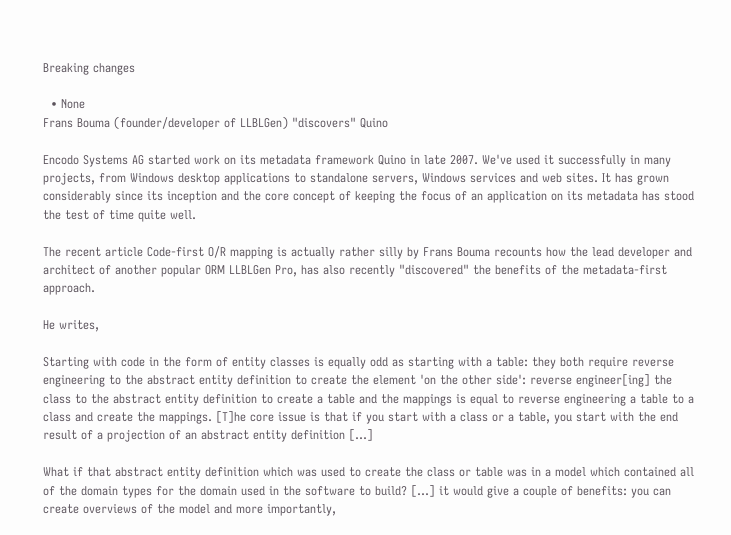Breaking changes

  • None
Frans Bouma (founder/developer of LLBLGen) "discovers" Quino

Encodo Systems AG started work on its metadata framework Quino in late 2007. We've used it successfully in many projects, from Windows desktop applications to standalone servers, Windows services and web sites. It has grown considerably since its inception and the core concept of keeping the focus of an application on its metadata has stood the test of time quite well.

The recent article Code-first O/R mapping is actually rather silly by Frans Bouma recounts how the lead developer and architect of another popular ORM LLBLGen Pro, has also recently "discovered" the benefits of the metadata-first approach.

He writes,

Starting with code in the form of entity classes is equally odd as starting with a table: they both require reverse engineering to the abstract entity definition to create the element 'on the other side': reverse engineer[ing] the class to the abstract entity definition to create a table and the mappings is equal to reverse engineering a table to a class and create the mappings. [T]he core issue is that if you start with a class or a table, you start with the end result of a projection of an abstract entity definition [...]

What if that abstract entity definition which was used to create the class or table was in a model which contained all of the domain types for the domain used in the software to build? [...] it would give a couple of benefits: you can create overviews of the model and more importantly,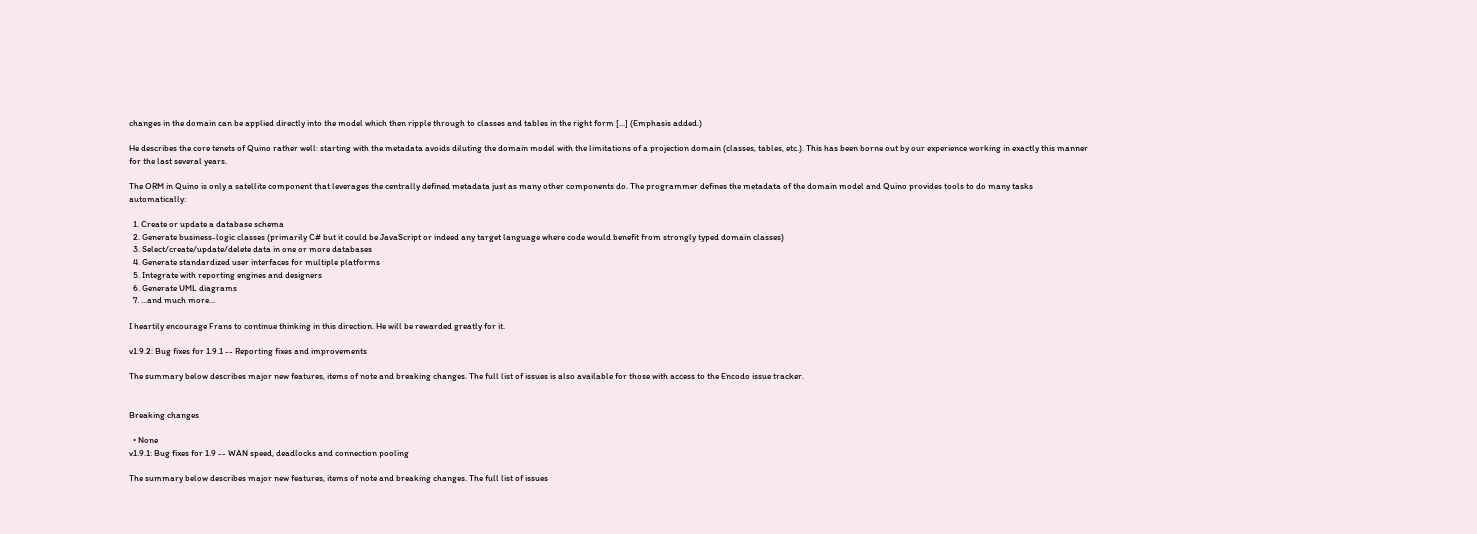changes in the domain can be applied directly into the model which then ripple through to classes and tables in the right form [...] (Emphasis added.)

He describes the core tenets of Quino rather well: starting with the metadata avoids diluting the domain model with the limitations of a projection domain (classes, tables, etc.). This has been borne out by our experience working in exactly this manner for the last several years.

The ORM in Quino is only a satellite component that leverages the centrally defined metadata just as many other components do. The programmer defines the metadata of the domain model and Quino provides tools to do many tasks automatically:

  1. Create or update a database schema
  2. Generate business-logic classes (primarily C# but it could be JavaScript or indeed any target language where code would benefit from strongly typed domain classes)
  3. Select/create/update/delete data in one or more databases
  4. Generate standardized user interfaces for multiple platforms
  5. Integrate with reporting engines and designers
  6. Generate UML diagrams
  7. ...and much more...

I heartily encourage Frans to continue thinking in this direction. He will be rewarded greatly for it.

v1.9.2: Bug fixes for 1.9.1 -- Reporting fixes and improvements

The summary below describes major new features, items of note and breaking changes. The full list of issues is also available for those with access to the Encodo issue tracker.


Breaking changes

  • None
v1.9.1: Bug fixes for 1.9 -- WAN speed, deadlocks and connection pooling

The summary below describes major new features, items of note and breaking changes. The full list of issues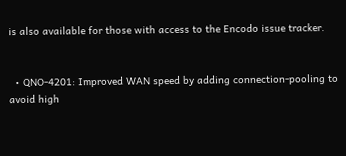is also available for those with access to the Encodo issue tracker.


  • QNO-4201: Improved WAN speed by adding connection-pooling to avoid high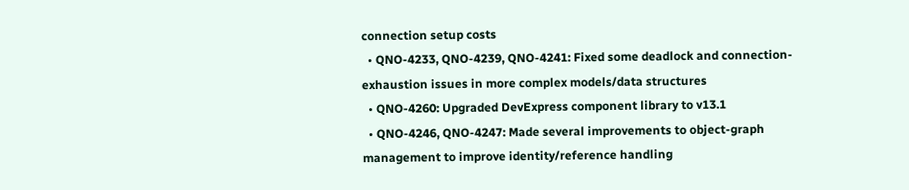connection setup costs
  • QNO-4233, QNO-4239, QNO-4241: Fixed some deadlock and connection-exhaustion issues in more complex models/data structures
  • QNO-4260: Upgraded DevExpress component library to v13.1
  • QNO-4246, QNO-4247: Made several improvements to object-graph management to improve identity/reference handling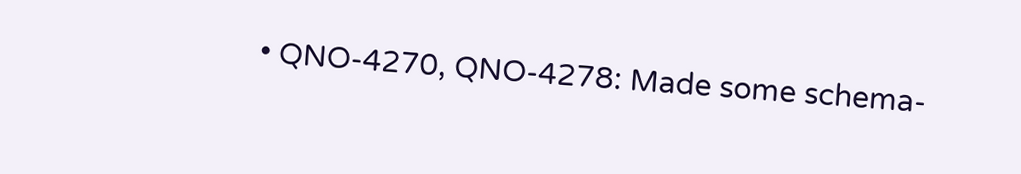• QNO-4270, QNO-4278: Made some schema-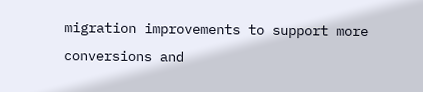migration improvements to support more conversions and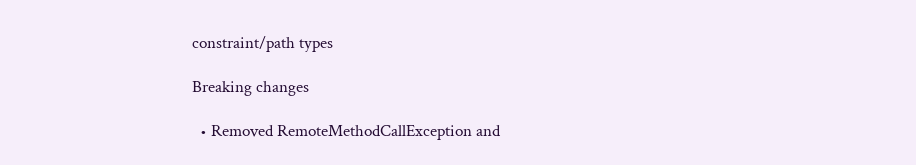constraint/path types

Breaking changes

  • Removed RemoteMethodCallException and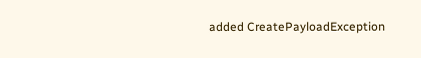added CreatePayloadException